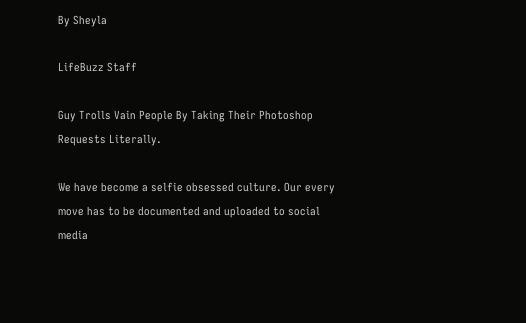By Sheyla

LifeBuzz Staff

Guy Trolls Vain People By Taking Their Photoshop Requests Literally.

We have become a selfie obsessed culture. Our every move has to be documented and uploaded to social media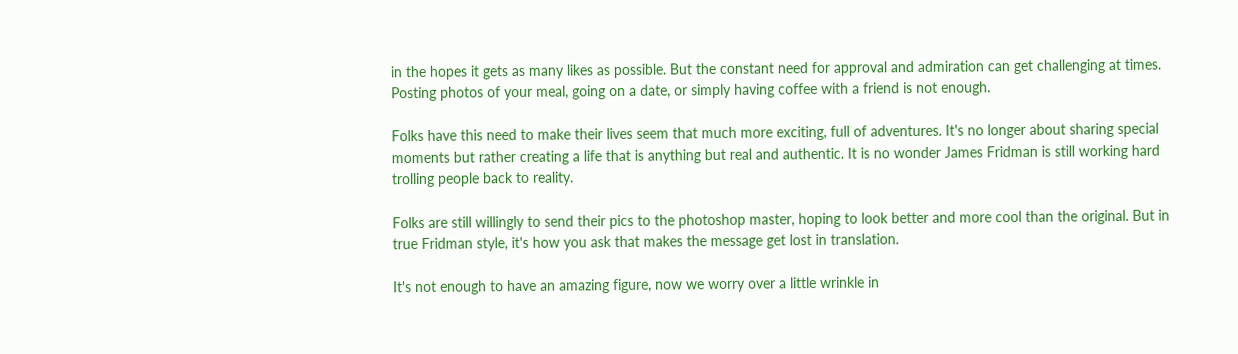in the hopes it gets as many likes as possible. But the constant need for approval and admiration can get challenging at times. Posting photos of your meal, going on a date, or simply having coffee with a friend is not enough.

Folks have this need to make their lives seem that much more exciting, full of adventures. It's no longer about sharing special moments but rather creating a life that is anything but real and authentic. It is no wonder James Fridman is still working hard trolling people back to reality.

Folks are still willingly to send their pics to the photoshop master, hoping to look better and more cool than the original. But in true Fridman style, it's how you ask that makes the message get lost in translation.

It's not enough to have an amazing figure, now we worry over a little wrinkle in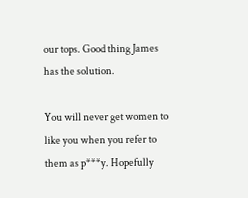our tops. Good thing James has the solution.

You will never get women to like you when you refer to them as p***y. Hopefully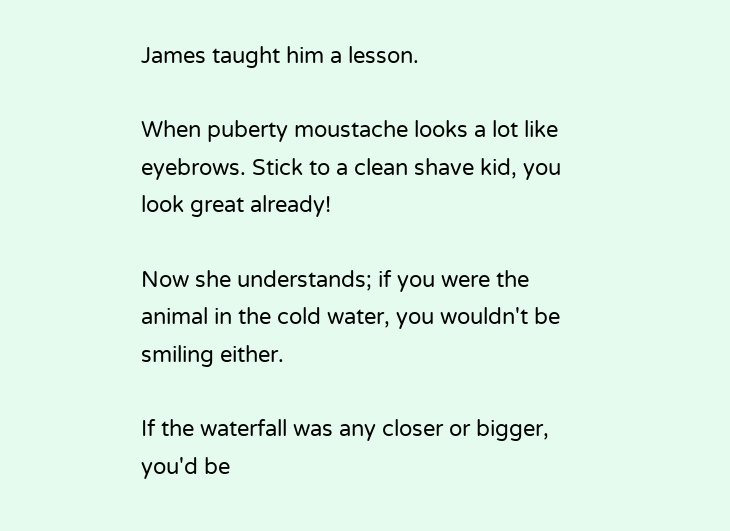James taught him a lesson.

When puberty moustache looks a lot like eyebrows. Stick to a clean shave kid, you look great already!

Now she understands; if you were the animal in the cold water, you wouldn't be smiling either.

If the waterfall was any closer or bigger, you'd be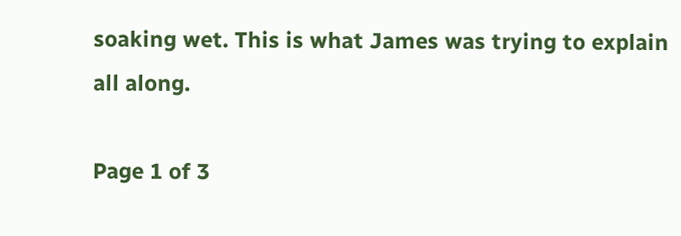soaking wet. This is what James was trying to explain all along.

Page 1 of 3